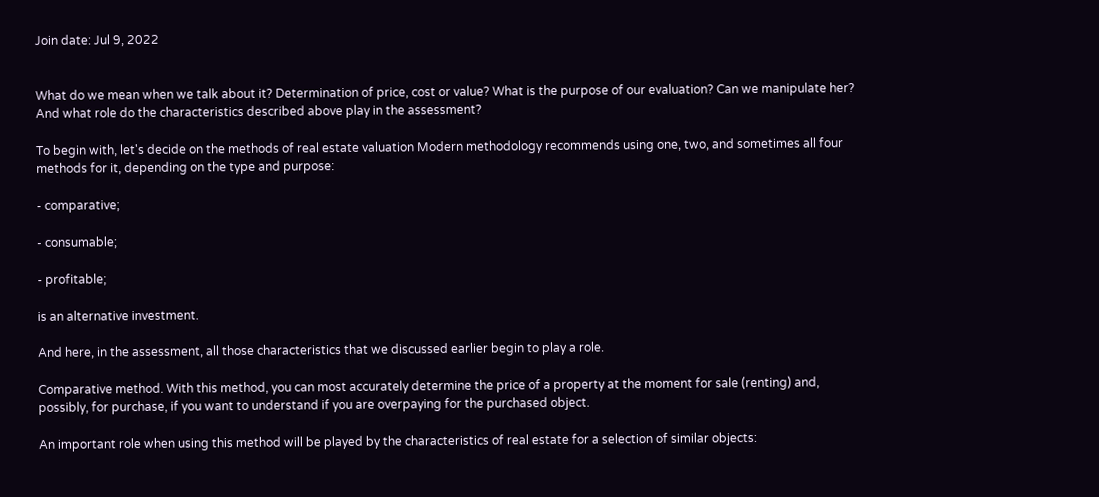Join date: Jul 9, 2022


What do we mean when we talk about it? Determination of price, cost or value? What is the purpose of our evaluation? Can we manipulate her? And what role do the characteristics described above play in the assessment?

To begin with, let's decide on the methods of real estate valuation Modern methodology recommends using one, two, and sometimes all four methods for it, depending on the type and purpose:

- comparative;

- consumable;

- profitable;

is an alternative investment.

And here, in the assessment, all those characteristics that we discussed earlier begin to play a role.

Comparative method. With this method, you can most accurately determine the price of a property at the moment for sale (renting) and, possibly, for purchase, if you want to understand if you are overpaying for the purchased object.

An important role when using this method will be played by the characteristics of real estate for a selection of similar objects: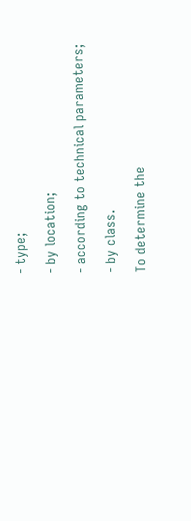- type;

- by location;

- according to technical parameters;

- by class.

To determine the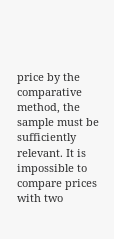price by the comparative method, the sample must be sufficiently relevant. It is impossible to compare prices with two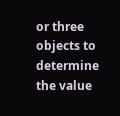or three objects to determine the value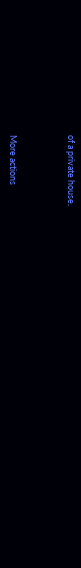of a private house.



More actions